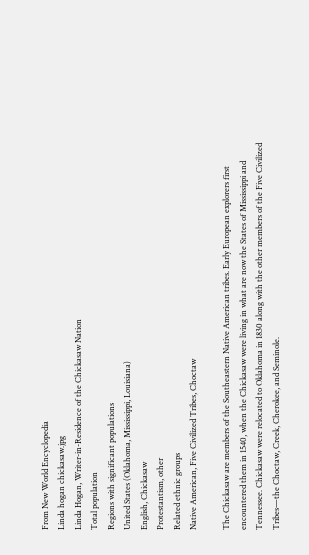From New World Encyclopedia
Linda hogan chickasaw.jpg
Linda Hogan, Writer-in-Residence of the Chickasaw Nation
Total population
Regions with significant populations
United States (Oklahoma, Mississippi, Louisiana)
English, Chickasaw
Protestantism, other
Related ethnic groups
Native American, Five Civilized Tribes, Choctaw

The Chickasaw are members of the Southeastern Native American tribes. Early European explorers first encountered them in 1540, when the Chickasaw were living in what are now the States of Mississippi and Tennessee. Chickasaw were relocated to Oklahoma in 1830 along with the other members of the Five Civilized Tribes—the Choctaw, Creek, Cherokee, and Seminole.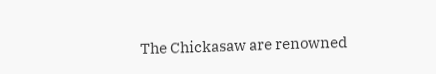The Chickasaw are renowned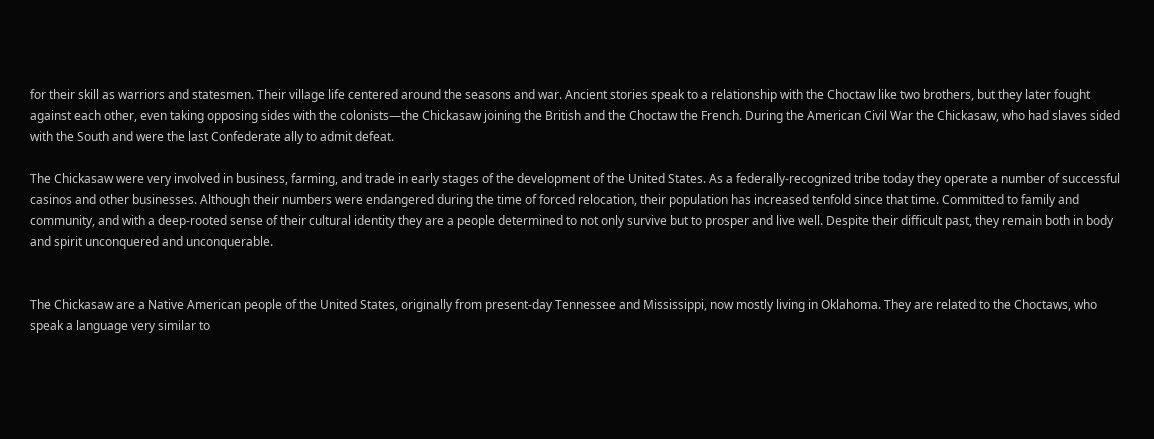for their skill as warriors and statesmen. Their village life centered around the seasons and war. Ancient stories speak to a relationship with the Choctaw like two brothers, but they later fought against each other, even taking opposing sides with the colonists—the Chickasaw joining the British and the Choctaw the French. During the American Civil War the Chickasaw, who had slaves sided with the South and were the last Confederate ally to admit defeat.

The Chickasaw were very involved in business, farming, and trade in early stages of the development of the United States. As a federally-recognized tribe today they operate a number of successful casinos and other businesses. Although their numbers were endangered during the time of forced relocation, their population has increased tenfold since that time. Committed to family and community, and with a deep-rooted sense of their cultural identity they are a people determined to not only survive but to prosper and live well. Despite their difficult past, they remain both in body and spirit unconquered and unconquerable.


The Chickasaw are a Native American people of the United States, originally from present-day Tennessee and Mississippi, now mostly living in Oklahoma. They are related to the Choctaws, who speak a language very similar to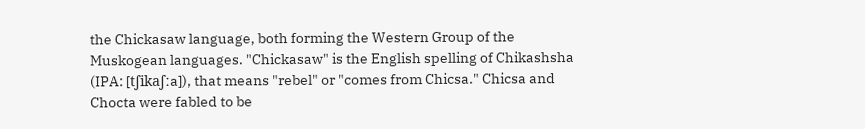the Chickasaw language, both forming the Western Group of the Muskogean languages. "Chickasaw" is the English spelling of Chikashsha (IPA: [tʃikaʃːa]), that means "rebel" or "comes from Chicsa." Chicsa and Chocta were fabled to be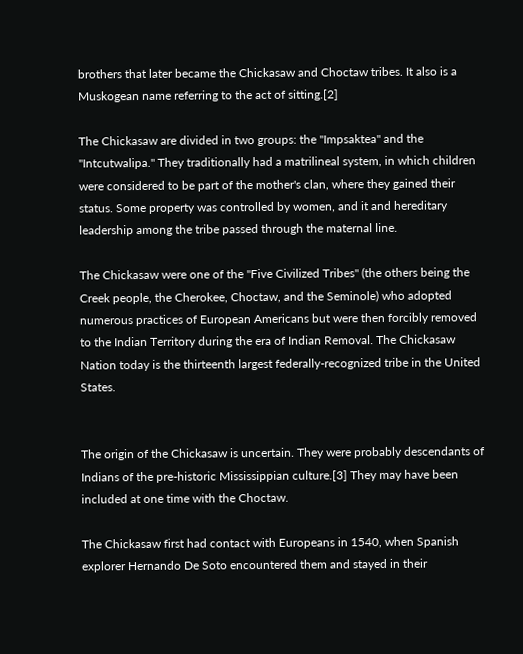brothers that later became the Chickasaw and Choctaw tribes. It also is a Muskogean name referring to the act of sitting.[2]

The Chickasaw are divided in two groups: the "Impsaktea" and the "Intcutwalipa." They traditionally had a matrilineal system, in which children were considered to be part of the mother's clan, where they gained their status. Some property was controlled by women, and it and hereditary leadership among the tribe passed through the maternal line.

The Chickasaw were one of the "Five Civilized Tribes" (the others being the Creek people, the Cherokee, Choctaw, and the Seminole) who adopted numerous practices of European Americans but were then forcibly removed to the Indian Territory during the era of Indian Removal. The Chickasaw Nation today is the thirteenth largest federally-recognized tribe in the United States.


The origin of the Chickasaw is uncertain. They were probably descendants of Indians of the pre-historic Mississippian culture.[3] They may have been included at one time with the Choctaw.

The Chickasaw first had contact with Europeans in 1540, when Spanish explorer Hernando De Soto encountered them and stayed in their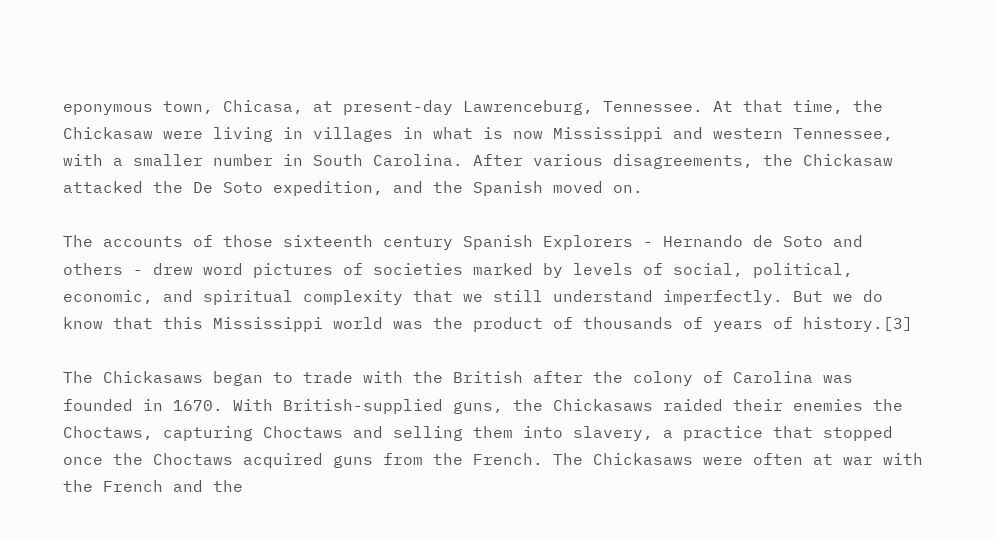eponymous town, Chicasa, at present-day Lawrenceburg, Tennessee. At that time, the Chickasaw were living in villages in what is now Mississippi and western Tennessee, with a smaller number in South Carolina. After various disagreements, the Chickasaw attacked the De Soto expedition, and the Spanish moved on.

The accounts of those sixteenth century Spanish Explorers - Hernando de Soto and others - drew word pictures of societies marked by levels of social, political, economic, and spiritual complexity that we still understand imperfectly. But we do know that this Mississippi world was the product of thousands of years of history.[3]

The Chickasaws began to trade with the British after the colony of Carolina was founded in 1670. With British-supplied guns, the Chickasaws raided their enemies the Choctaws, capturing Choctaws and selling them into slavery, a practice that stopped once the Choctaws acquired guns from the French. The Chickasaws were often at war with the French and the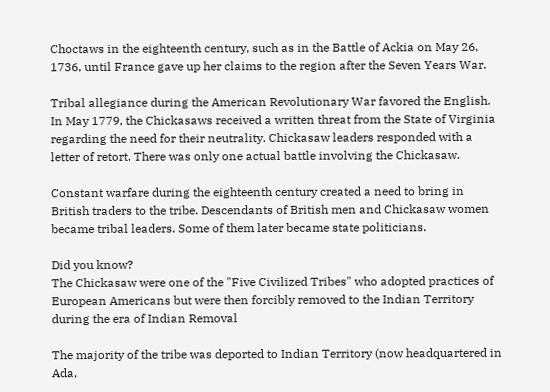Choctaws in the eighteenth century, such as in the Battle of Ackia on May 26, 1736, until France gave up her claims to the region after the Seven Years War.

Tribal allegiance during the American Revolutionary War favored the English. In May 1779, the Chickasaws received a written threat from the State of Virginia regarding the need for their neutrality. Chickasaw leaders responded with a letter of retort. There was only one actual battle involving the Chickasaw.

Constant warfare during the eighteenth century created a need to bring in British traders to the tribe. Descendants of British men and Chickasaw women became tribal leaders. Some of them later became state politicians.

Did you know?
The Chickasaw were one of the "Five Civilized Tribes" who adopted practices of European Americans but were then forcibly removed to the Indian Territory during the era of Indian Removal

The majority of the tribe was deported to Indian Territory (now headquartered in Ada,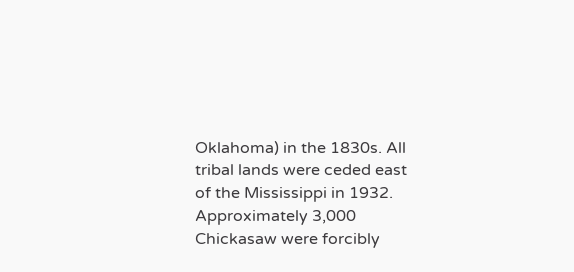Oklahoma) in the 1830s. All tribal lands were ceded east of the Mississippi in 1932. Approximately 3,000 Chickasaw were forcibly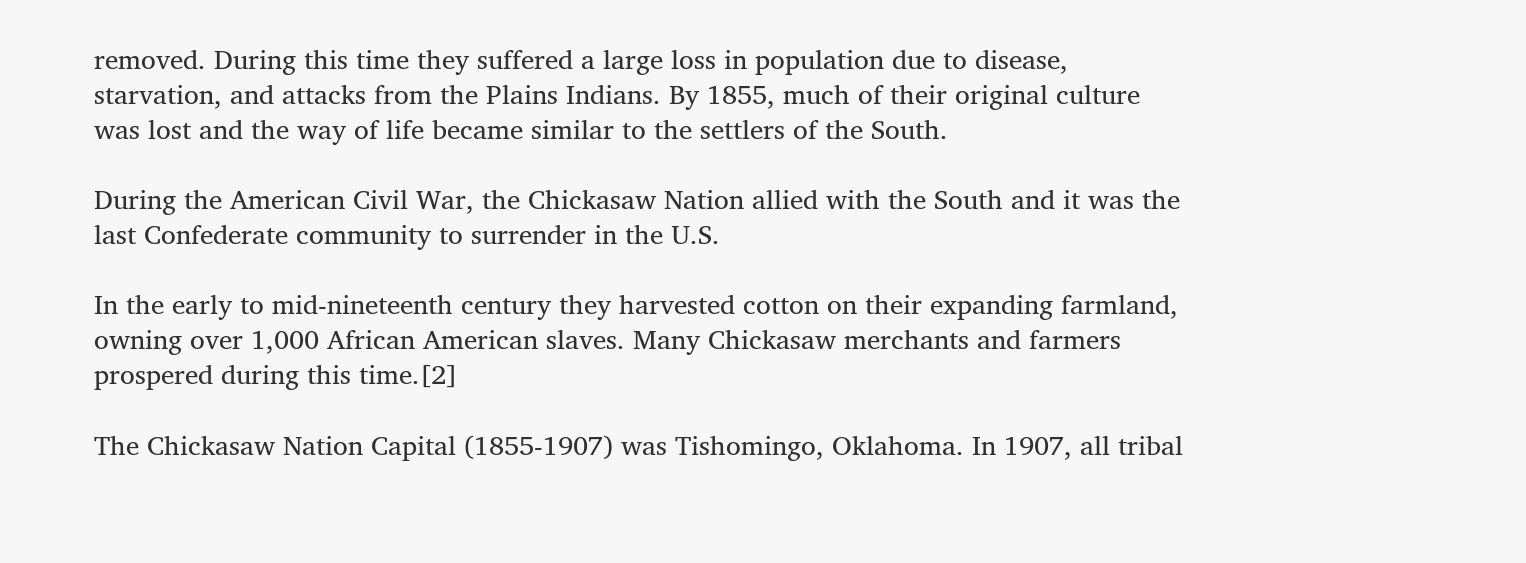removed. During this time they suffered a large loss in population due to disease, starvation, and attacks from the Plains Indians. By 1855, much of their original culture was lost and the way of life became similar to the settlers of the South.

During the American Civil War, the Chickasaw Nation allied with the South and it was the last Confederate community to surrender in the U.S.

In the early to mid-nineteenth century they harvested cotton on their expanding farmland, owning over 1,000 African American slaves. Many Chickasaw merchants and farmers prospered during this time.[2]

The Chickasaw Nation Capital (1855-1907) was Tishomingo, Oklahoma. In 1907, all tribal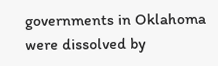governments in Oklahoma were dissolved by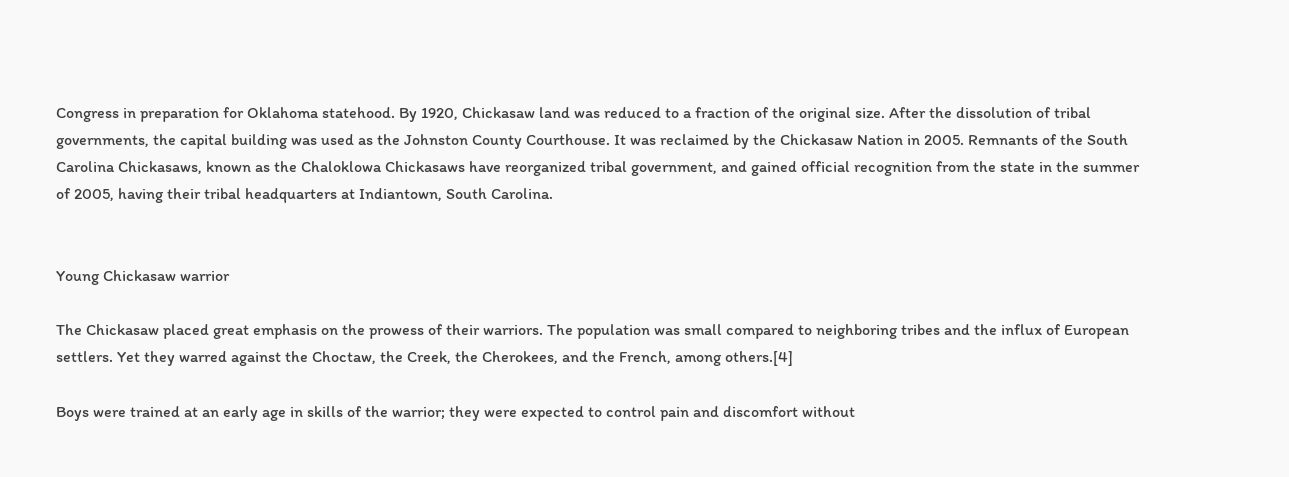Congress in preparation for Oklahoma statehood. By 1920, Chickasaw land was reduced to a fraction of the original size. After the dissolution of tribal governments, the capital building was used as the Johnston County Courthouse. It was reclaimed by the Chickasaw Nation in 2005. Remnants of the South Carolina Chickasaws, known as the Chaloklowa Chickasaws have reorganized tribal government, and gained official recognition from the state in the summer of 2005, having their tribal headquarters at Indiantown, South Carolina.


Young Chickasaw warrior

The Chickasaw placed great emphasis on the prowess of their warriors. The population was small compared to neighboring tribes and the influx of European settlers. Yet they warred against the Choctaw, the Creek, the Cherokees, and the French, among others.[4]

Boys were trained at an early age in skills of the warrior; they were expected to control pain and discomfort without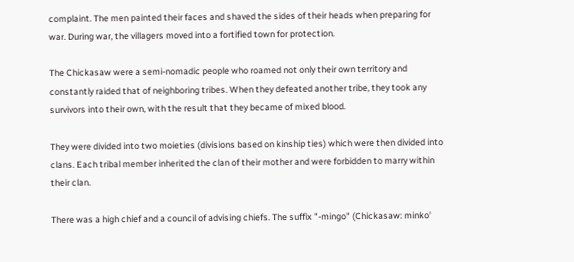complaint. The men painted their faces and shaved the sides of their heads when preparing for war. During war, the villagers moved into a fortified town for protection.

The Chickasaw were a semi-nomadic people who roamed not only their own territory and constantly raided that of neighboring tribes. When they defeated another tribe, they took any survivors into their own, with the result that they became of mixed blood.

They were divided into two moieties (divisions based on kinship ties) which were then divided into clans. Each tribal member inherited the clan of their mother and were forbidden to marry within their clan.

There was a high chief and a council of advising chiefs. The suffix "-mingo" (Chickasaw: minko'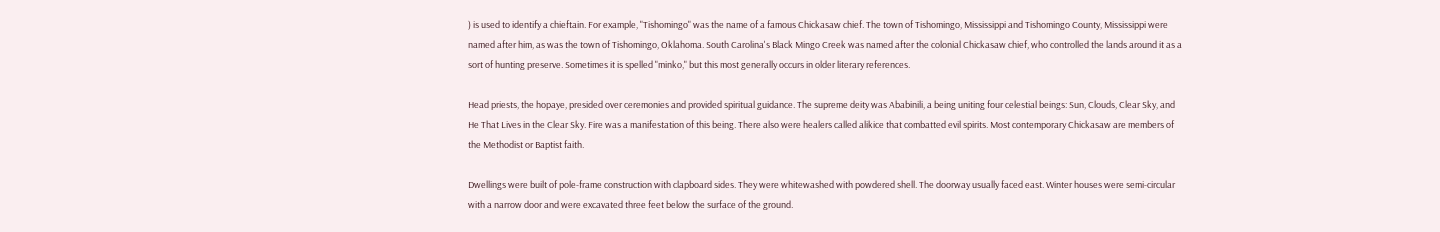) is used to identify a chieftain. For example, "Tishomingo" was the name of a famous Chickasaw chief. The town of Tishomingo, Mississippi and Tishomingo County, Mississippi were named after him, as was the town of Tishomingo, Oklahoma. South Carolina's Black Mingo Creek was named after the colonial Chickasaw chief, who controlled the lands around it as a sort of hunting preserve. Sometimes it is spelled "minko," but this most generally occurs in older literary references.

Head priests, the hopaye, presided over ceremonies and provided spiritual guidance. The supreme deity was Ababinili, a being uniting four celestial beings: Sun, Clouds, Clear Sky, and He That Lives in the Clear Sky. Fire was a manifestation of this being. There also were healers called alikice that combatted evil spirits. Most contemporary Chickasaw are members of the Methodist or Baptist faith.

Dwellings were built of pole-frame construction with clapboard sides. They were whitewashed with powdered shell. The doorway usually faced east. Winter houses were semi-circular with a narrow door and were excavated three feet below the surface of the ground.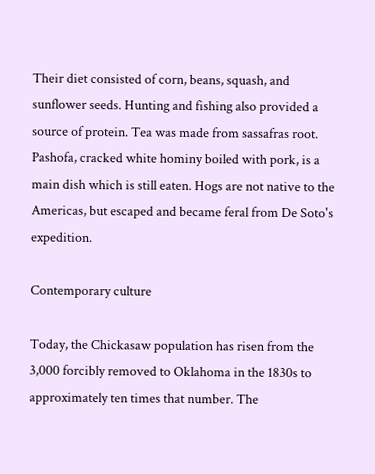Their diet consisted of corn, beans, squash, and sunflower seeds. Hunting and fishing also provided a source of protein. Tea was made from sassafras root. Pashofa, cracked white hominy boiled with pork, is a main dish which is still eaten. Hogs are not native to the Americas, but escaped and became feral from De Soto's expedition.

Contemporary culture

Today, the Chickasaw population has risen from the 3,000 forcibly removed to Oklahoma in the 1830s to approximately ten times that number. The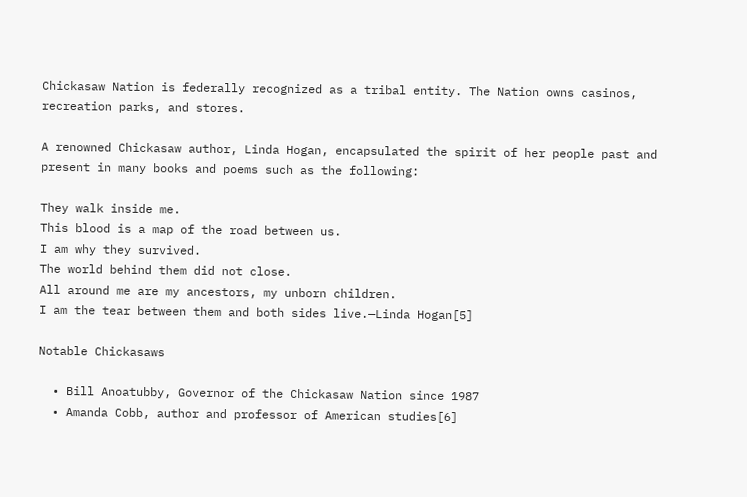Chickasaw Nation is federally recognized as a tribal entity. The Nation owns casinos, recreation parks, and stores.

A renowned Chickasaw author, Linda Hogan, encapsulated the spirit of her people past and present in many books and poems such as the following:

They walk inside me.
This blood is a map of the road between us.
I am why they survived.
The world behind them did not close.
All around me are my ancestors, my unborn children.
I am the tear between them and both sides live.—Linda Hogan[5]

Notable Chickasaws

  • Bill Anoatubby, Governor of the Chickasaw Nation since 1987
  • Amanda Cobb, author and professor of American studies[6]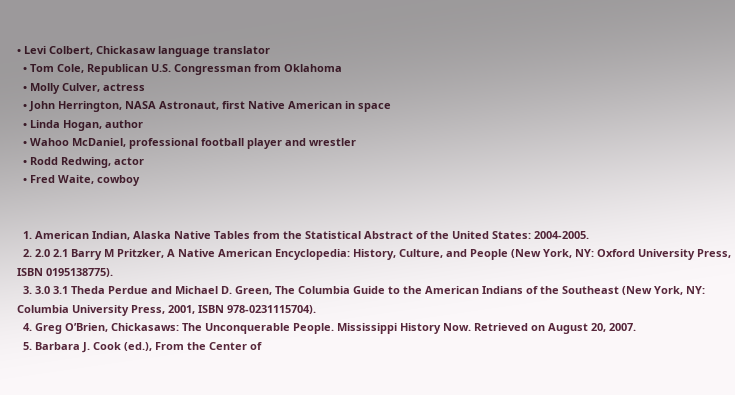• Levi Colbert, Chickasaw language translator
  • Tom Cole, Republican U.S. Congressman from Oklahoma
  • Molly Culver, actress
  • John Herrington, NASA Astronaut, first Native American in space
  • Linda Hogan, author
  • Wahoo McDaniel, professional football player and wrestler
  • Rodd Redwing, actor
  • Fred Waite, cowboy


  1. American Indian, Alaska Native Tables from the Statistical Abstract of the United States: 2004-2005.
  2. 2.0 2.1 Barry M Pritzker, A Native American Encyclopedia: History, Culture, and People (New York, NY: Oxford University Press, ISBN 0195138775).
  3. 3.0 3.1 Theda Perdue and Michael D. Green, The Columbia Guide to the American Indians of the Southeast (New York, NY: Columbia University Press, 2001, ISBN 978-0231115704).
  4. Greg O’Brien, Chickasaws: The Unconquerable People. Mississippi History Now. Retrieved on August 20, 2007.
  5. Barbara J. Cook (ed.), From the Center of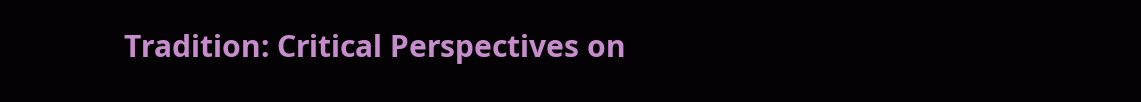Tradition: Critical Perspectives on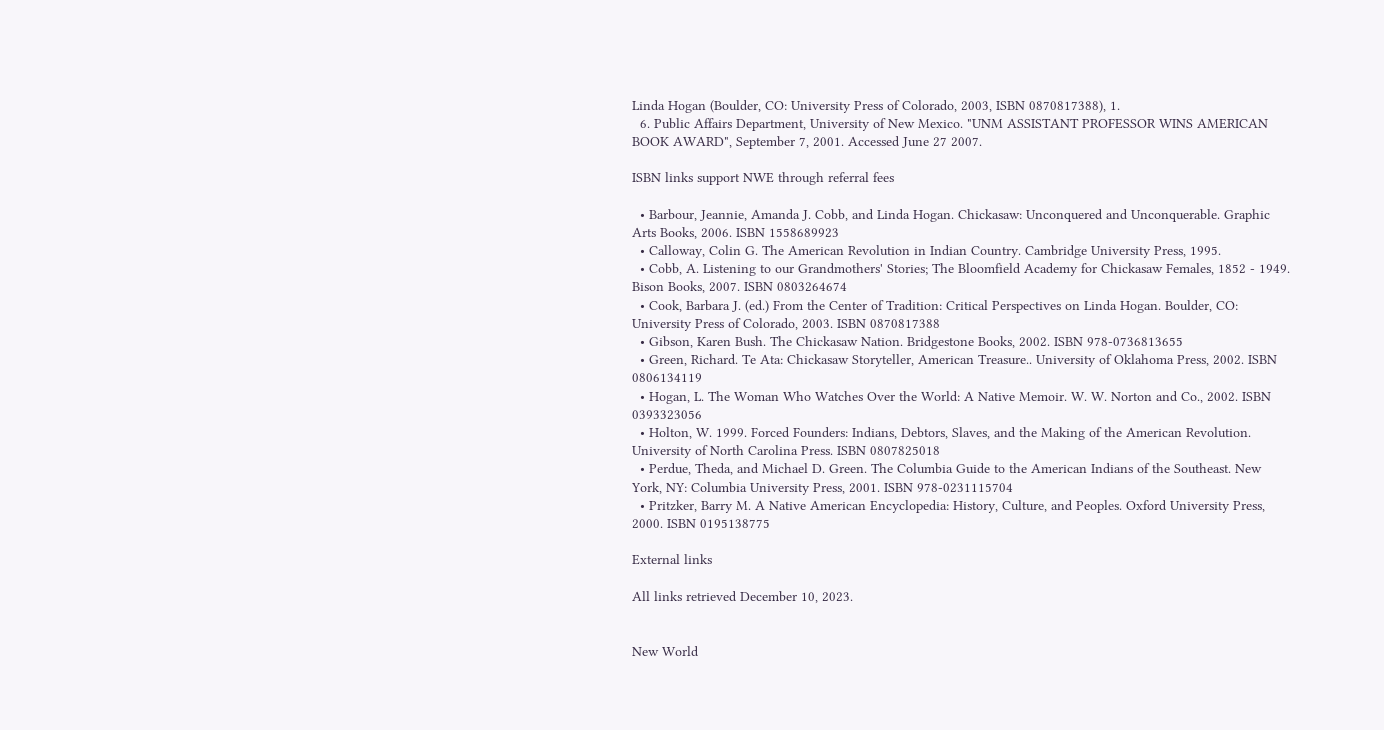Linda Hogan (Boulder, CO: University Press of Colorado, 2003, ISBN 0870817388), 1.
  6. Public Affairs Department, University of New Mexico. "UNM ASSISTANT PROFESSOR WINS AMERICAN BOOK AWARD", September 7, 2001. Accessed June 27 2007.

ISBN links support NWE through referral fees

  • Barbour, Jeannie, Amanda J. Cobb, and Linda Hogan. Chickasaw: Unconquered and Unconquerable. Graphic Arts Books, 2006. ISBN 1558689923
  • Calloway, Colin G. The American Revolution in Indian Country. Cambridge University Press, 1995.
  • Cobb, A. Listening to our Grandmothers' Stories; The Bloomfield Academy for Chickasaw Females, 1852 - 1949. Bison Books, 2007. ISBN 0803264674
  • Cook, Barbara J. (ed.) From the Center of Tradition: Critical Perspectives on Linda Hogan. Boulder, CO: University Press of Colorado, 2003. ISBN 0870817388
  • Gibson, Karen Bush. The Chickasaw Nation. Bridgestone Books, 2002. ISBN 978-0736813655
  • Green, Richard. Te Ata: Chickasaw Storyteller, American Treasure.. University of Oklahoma Press, 2002. ISBN 0806134119
  • Hogan, L. The Woman Who Watches Over the World: A Native Memoir. W. W. Norton and Co., 2002. ISBN 0393323056
  • Holton, W. 1999. Forced Founders: Indians, Debtors, Slaves, and the Making of the American Revolution. University of North Carolina Press. ISBN 0807825018
  • Perdue, Theda, and Michael D. Green. The Columbia Guide to the American Indians of the Southeast. New York, NY: Columbia University Press, 2001. ISBN 978-0231115704
  • Pritzker, Barry M. A Native American Encyclopedia: History, Culture, and Peoples. Oxford University Press, 2000. ISBN 0195138775

External links

All links retrieved December 10, 2023.


New World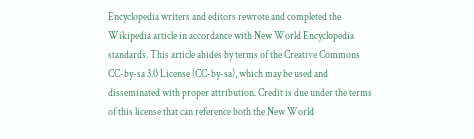Encyclopedia writers and editors rewrote and completed the Wikipedia article in accordance with New World Encyclopedia standards. This article abides by terms of the Creative Commons CC-by-sa 3.0 License (CC-by-sa), which may be used and disseminated with proper attribution. Credit is due under the terms of this license that can reference both the New World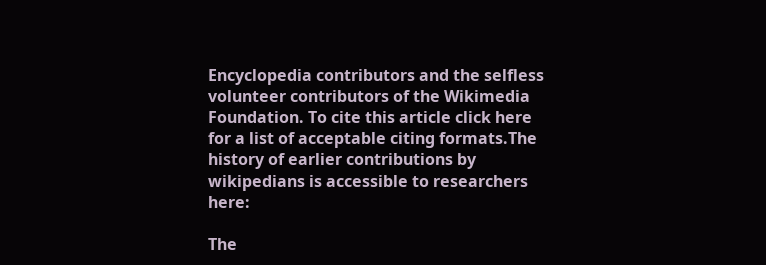Encyclopedia contributors and the selfless volunteer contributors of the Wikimedia Foundation. To cite this article click here for a list of acceptable citing formats.The history of earlier contributions by wikipedians is accessible to researchers here:

The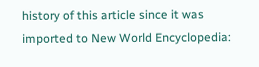history of this article since it was imported to New World Encyclopedia: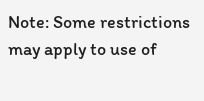Note: Some restrictions may apply to use of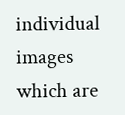individual images which are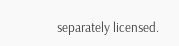separately licensed.